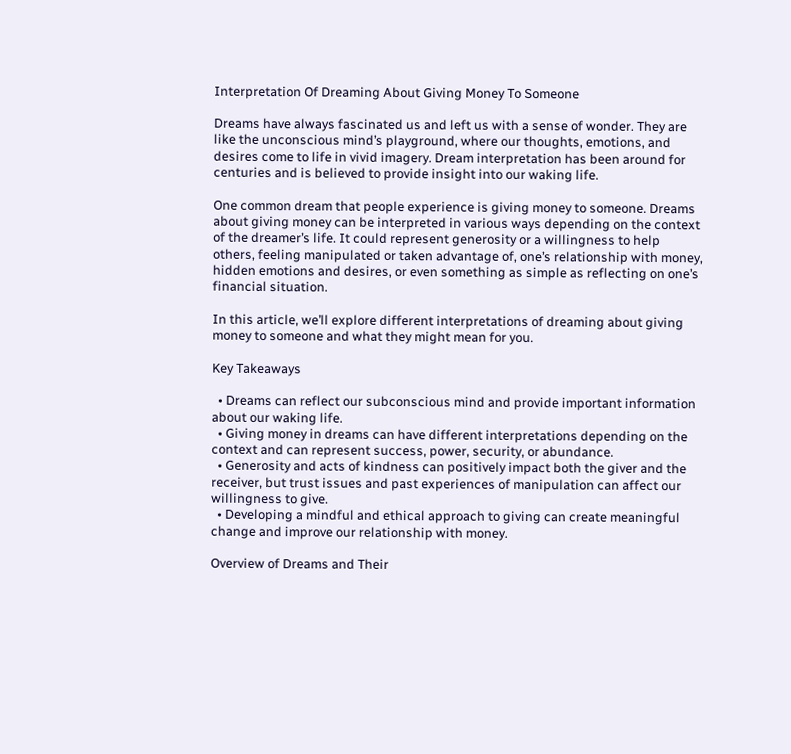Interpretation Of Dreaming About Giving Money To Someone

Dreams have always fascinated us and left us with a sense of wonder. They are like the unconscious mind’s playground, where our thoughts, emotions, and desires come to life in vivid imagery. Dream interpretation has been around for centuries and is believed to provide insight into our waking life.

One common dream that people experience is giving money to someone. Dreams about giving money can be interpreted in various ways depending on the context of the dreamer’s life. It could represent generosity or a willingness to help others, feeling manipulated or taken advantage of, one’s relationship with money, hidden emotions and desires, or even something as simple as reflecting on one’s financial situation.

In this article, we’ll explore different interpretations of dreaming about giving money to someone and what they might mean for you.

Key Takeaways

  • Dreams can reflect our subconscious mind and provide important information about our waking life.
  • Giving money in dreams can have different interpretations depending on the context and can represent success, power, security, or abundance.
  • Generosity and acts of kindness can positively impact both the giver and the receiver, but trust issues and past experiences of manipulation can affect our willingness to give.
  • Developing a mindful and ethical approach to giving can create meaningful change and improve our relationship with money.

Overview of Dreams and Their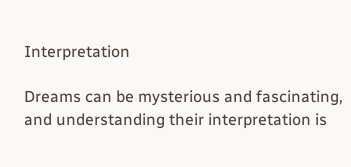Interpretation

Dreams can be mysterious and fascinating, and understanding their interpretation is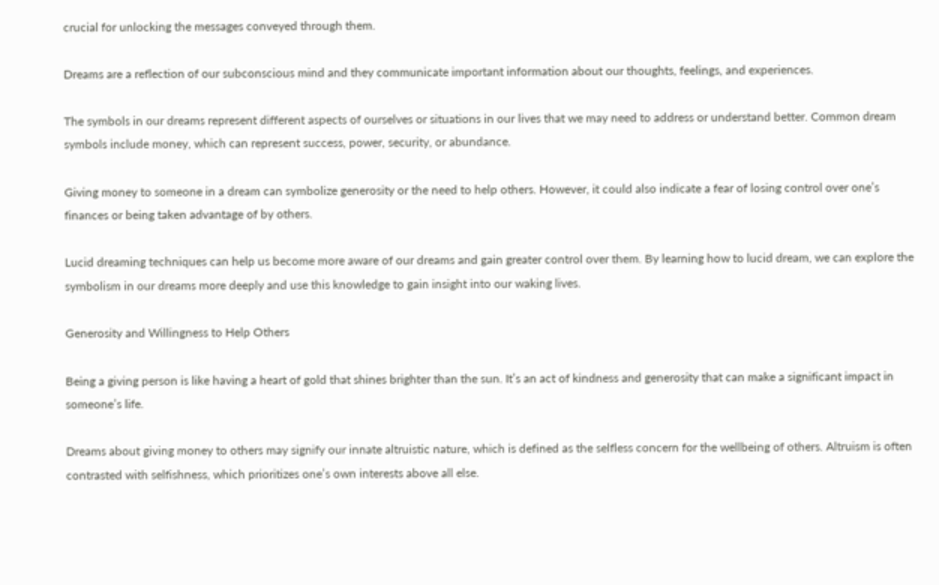crucial for unlocking the messages conveyed through them.

Dreams are a reflection of our subconscious mind and they communicate important information about our thoughts, feelings, and experiences.

The symbols in our dreams represent different aspects of ourselves or situations in our lives that we may need to address or understand better. Common dream symbols include money, which can represent success, power, security, or abundance.

Giving money to someone in a dream can symbolize generosity or the need to help others. However, it could also indicate a fear of losing control over one’s finances or being taken advantage of by others.

Lucid dreaming techniques can help us become more aware of our dreams and gain greater control over them. By learning how to lucid dream, we can explore the symbolism in our dreams more deeply and use this knowledge to gain insight into our waking lives.

Generosity and Willingness to Help Others

Being a giving person is like having a heart of gold that shines brighter than the sun. It’s an act of kindness and generosity that can make a significant impact in someone’s life.

Dreams about giving money to others may signify our innate altruistic nature, which is defined as the selfless concern for the wellbeing of others. Altruism is often contrasted with selfishness, which prioritizes one’s own interests above all else.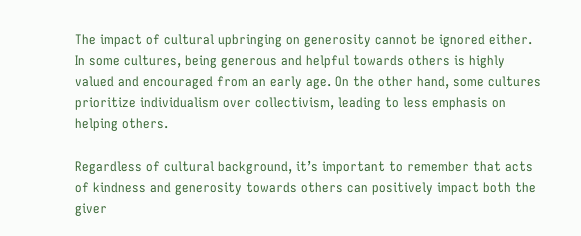The impact of cultural upbringing on generosity cannot be ignored either. In some cultures, being generous and helpful towards others is highly valued and encouraged from an early age. On the other hand, some cultures prioritize individualism over collectivism, leading to less emphasis on helping others.

Regardless of cultural background, it’s important to remember that acts of kindness and generosity towards others can positively impact both the giver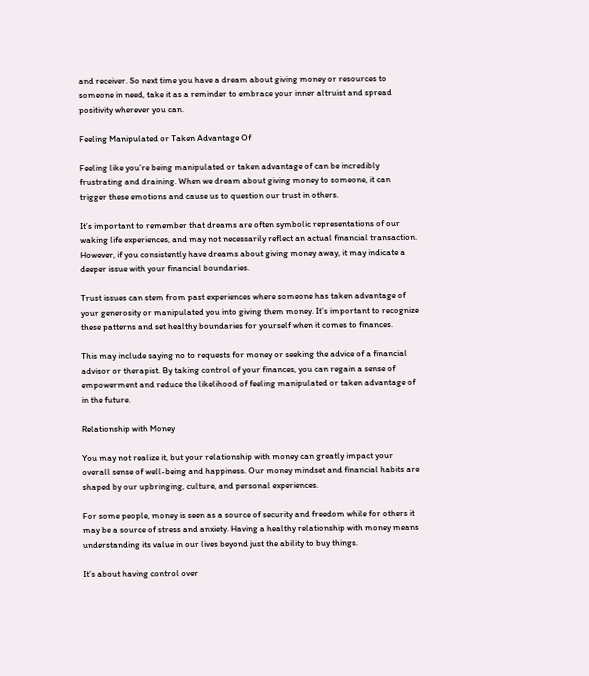and receiver. So next time you have a dream about giving money or resources to someone in need, take it as a reminder to embrace your inner altruist and spread positivity wherever you can.

Feeling Manipulated or Taken Advantage Of

Feeling like you’re being manipulated or taken advantage of can be incredibly frustrating and draining. When we dream about giving money to someone, it can trigger these emotions and cause us to question our trust in others.

It’s important to remember that dreams are often symbolic representations of our waking life experiences, and may not necessarily reflect an actual financial transaction. However, if you consistently have dreams about giving money away, it may indicate a deeper issue with your financial boundaries.

Trust issues can stem from past experiences where someone has taken advantage of your generosity or manipulated you into giving them money. It’s important to recognize these patterns and set healthy boundaries for yourself when it comes to finances.

This may include saying no to requests for money or seeking the advice of a financial advisor or therapist. By taking control of your finances, you can regain a sense of empowerment and reduce the likelihood of feeling manipulated or taken advantage of in the future.

Relationship with Money

You may not realize it, but your relationship with money can greatly impact your overall sense of well-being and happiness. Our money mindset and financial habits are shaped by our upbringing, culture, and personal experiences.

For some people, money is seen as a source of security and freedom while for others it may be a source of stress and anxiety. Having a healthy relationship with money means understanding its value in our lives beyond just the ability to buy things.

It’s about having control over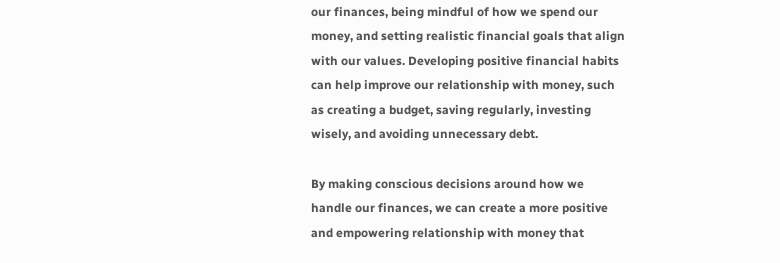our finances, being mindful of how we spend our money, and setting realistic financial goals that align with our values. Developing positive financial habits can help improve our relationship with money, such as creating a budget, saving regularly, investing wisely, and avoiding unnecessary debt.

By making conscious decisions around how we handle our finances, we can create a more positive and empowering relationship with money that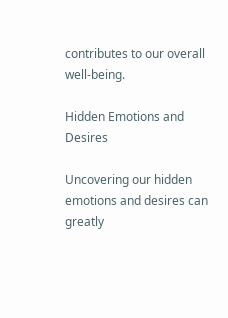contributes to our overall well-being.

Hidden Emotions and Desires

Uncovering our hidden emotions and desires can greatly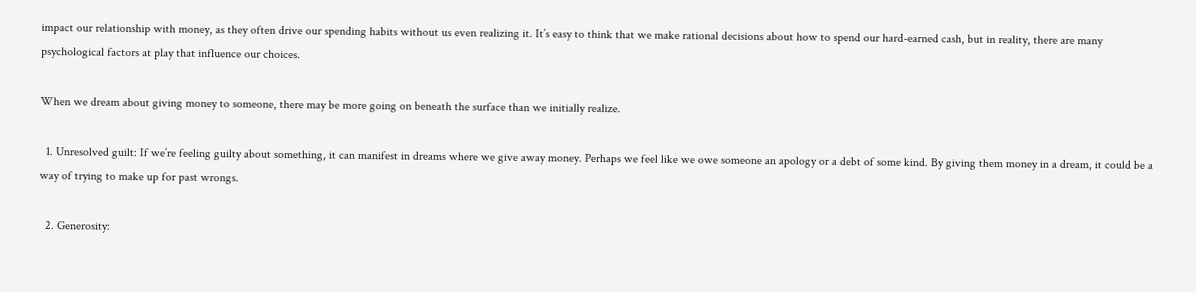impact our relationship with money, as they often drive our spending habits without us even realizing it. It’s easy to think that we make rational decisions about how to spend our hard-earned cash, but in reality, there are many psychological factors at play that influence our choices.

When we dream about giving money to someone, there may be more going on beneath the surface than we initially realize.

  1. Unresolved guilt: If we’re feeling guilty about something, it can manifest in dreams where we give away money. Perhaps we feel like we owe someone an apology or a debt of some kind. By giving them money in a dream, it could be a way of trying to make up for past wrongs.

  2. Generosity: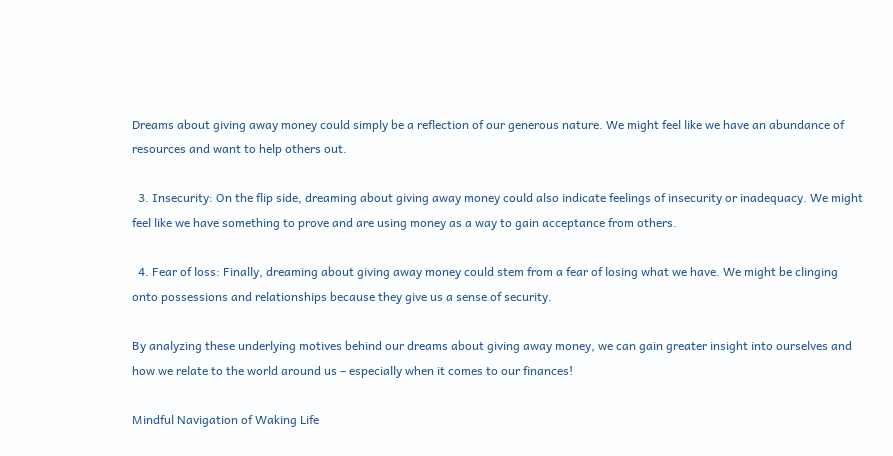Dreams about giving away money could simply be a reflection of our generous nature. We might feel like we have an abundance of resources and want to help others out.

  3. Insecurity: On the flip side, dreaming about giving away money could also indicate feelings of insecurity or inadequacy. We might feel like we have something to prove and are using money as a way to gain acceptance from others.

  4. Fear of loss: Finally, dreaming about giving away money could stem from a fear of losing what we have. We might be clinging onto possessions and relationships because they give us a sense of security.

By analyzing these underlying motives behind our dreams about giving away money, we can gain greater insight into ourselves and how we relate to the world around us – especially when it comes to our finances!

Mindful Navigation of Waking Life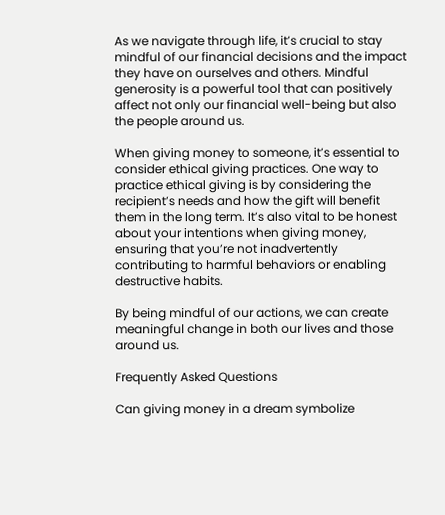As we navigate through life, it’s crucial to stay mindful of our financial decisions and the impact they have on ourselves and others. Mindful generosity is a powerful tool that can positively affect not only our financial well-being but also the people around us.

When giving money to someone, it’s essential to consider ethical giving practices. One way to practice ethical giving is by considering the recipient’s needs and how the gift will benefit them in the long term. It’s also vital to be honest about your intentions when giving money, ensuring that you’re not inadvertently contributing to harmful behaviors or enabling destructive habits.

By being mindful of our actions, we can create meaningful change in both our lives and those around us.

Frequently Asked Questions

Can giving money in a dream symbolize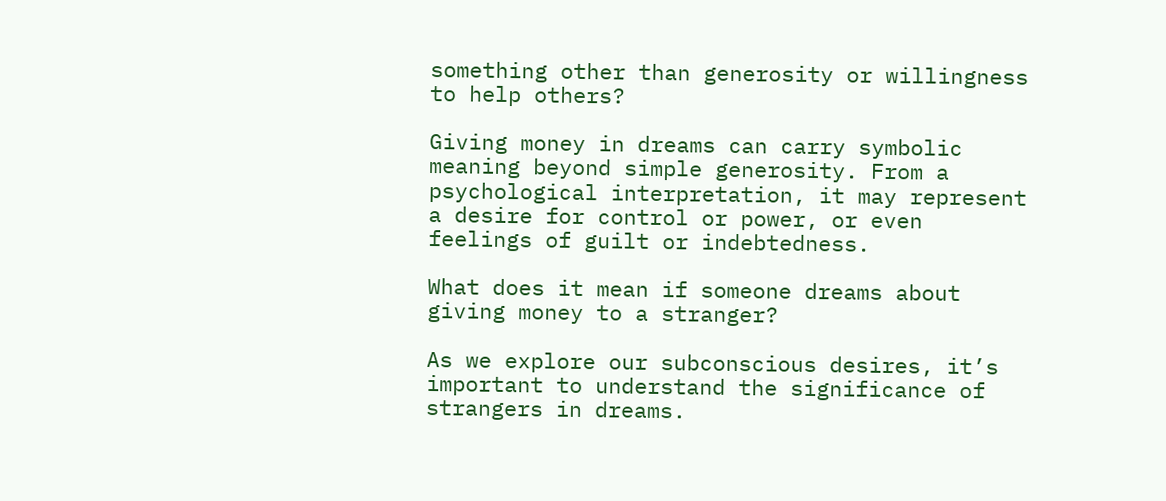something other than generosity or willingness to help others?

Giving money in dreams can carry symbolic meaning beyond simple generosity. From a psychological interpretation, it may represent a desire for control or power, or even feelings of guilt or indebtedness.

What does it mean if someone dreams about giving money to a stranger?

As we explore our subconscious desires, it’s important to understand the significance of strangers in dreams.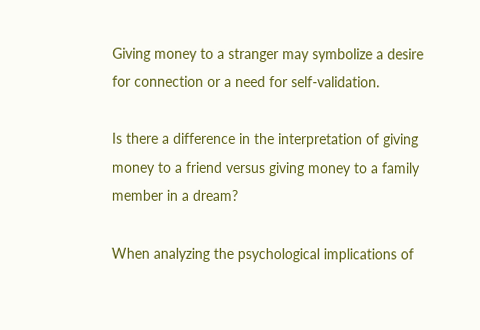Giving money to a stranger may symbolize a desire for connection or a need for self-validation.

Is there a difference in the interpretation of giving money to a friend versus giving money to a family member in a dream?

When analyzing the psychological implications of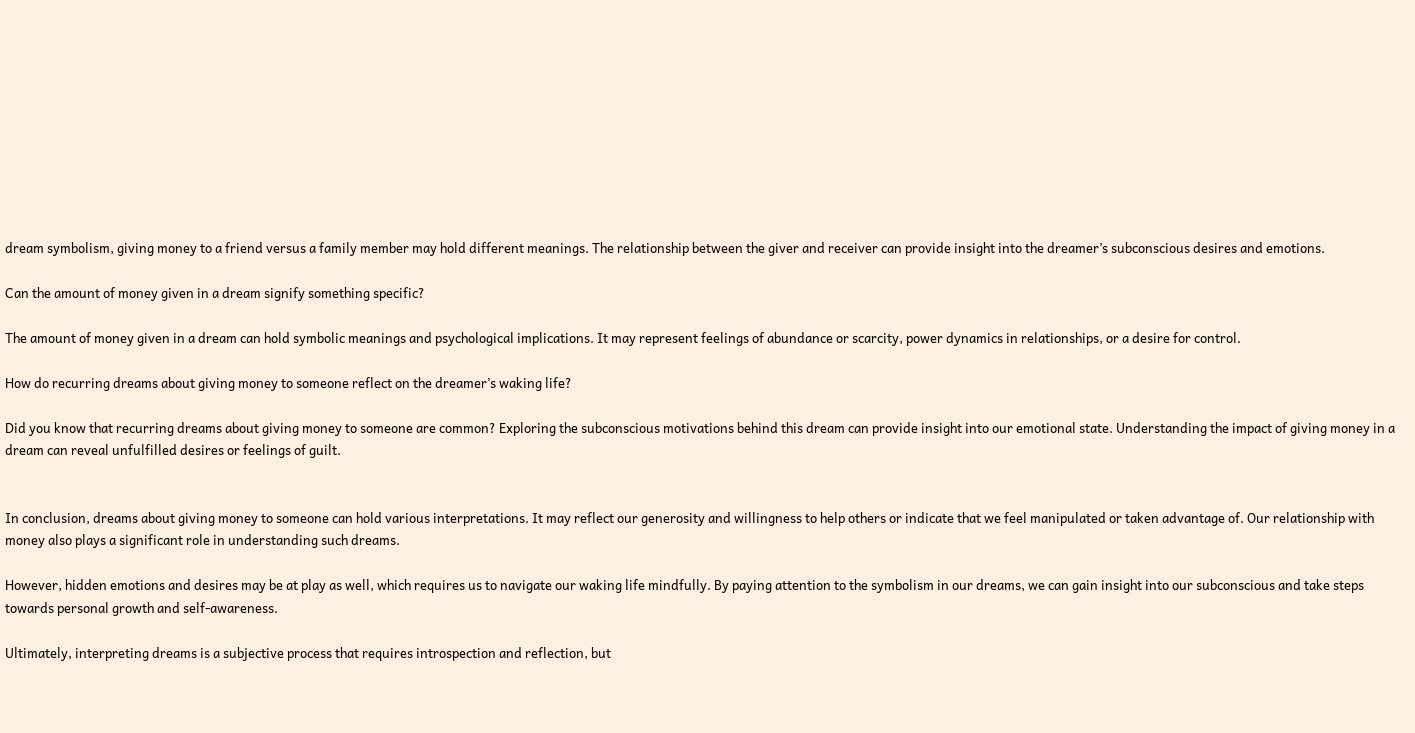dream symbolism, giving money to a friend versus a family member may hold different meanings. The relationship between the giver and receiver can provide insight into the dreamer’s subconscious desires and emotions.

Can the amount of money given in a dream signify something specific?

The amount of money given in a dream can hold symbolic meanings and psychological implications. It may represent feelings of abundance or scarcity, power dynamics in relationships, or a desire for control.

How do recurring dreams about giving money to someone reflect on the dreamer’s waking life?

Did you know that recurring dreams about giving money to someone are common? Exploring the subconscious motivations behind this dream can provide insight into our emotional state. Understanding the impact of giving money in a dream can reveal unfulfilled desires or feelings of guilt.


In conclusion, dreams about giving money to someone can hold various interpretations. It may reflect our generosity and willingness to help others or indicate that we feel manipulated or taken advantage of. Our relationship with money also plays a significant role in understanding such dreams.

However, hidden emotions and desires may be at play as well, which requires us to navigate our waking life mindfully. By paying attention to the symbolism in our dreams, we can gain insight into our subconscious and take steps towards personal growth and self-awareness.

Ultimately, interpreting dreams is a subjective process that requires introspection and reflection, but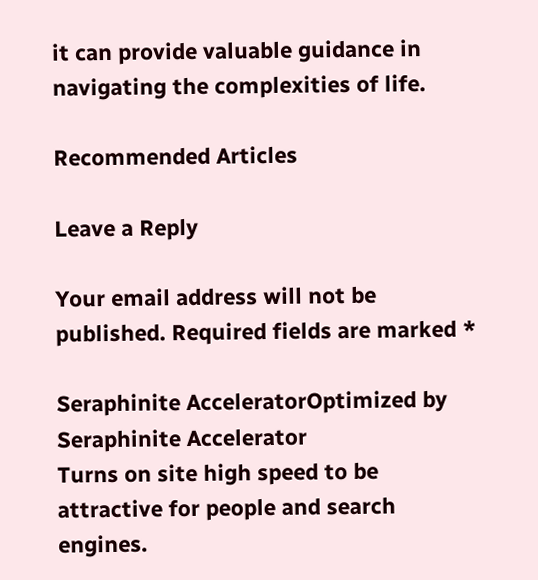it can provide valuable guidance in navigating the complexities of life.

Recommended Articles

Leave a Reply

Your email address will not be published. Required fields are marked *

Seraphinite AcceleratorOptimized by Seraphinite Accelerator
Turns on site high speed to be attractive for people and search engines.